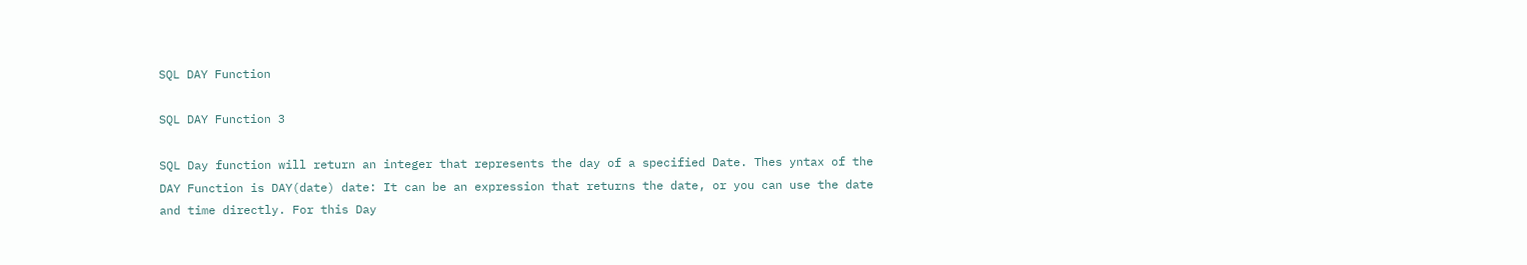SQL DAY Function

SQL DAY Function 3

SQL Day function will return an integer that represents the day of a specified Date. Thes yntax of the DAY Function is DAY(date) date: It can be an expression that returns the date, or you can use the date and time directly. For this Day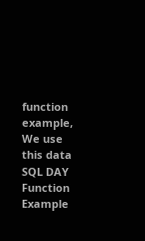function example, We use this data SQL DAY Function Example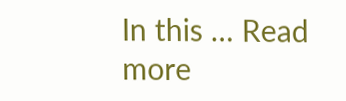In this … Read more